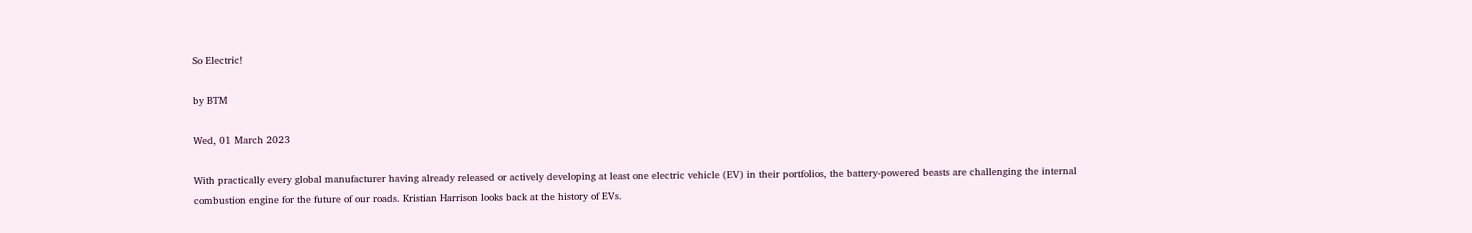So Electric!

by BTM

Wed, 01 March 2023

With practically every global manufacturer having already released or actively developing at least one electric vehicle (EV) in their portfolios, the battery-powered beasts are challenging the internal combustion engine for the future of our roads. Kristian Harrison looks back at the history of EVs.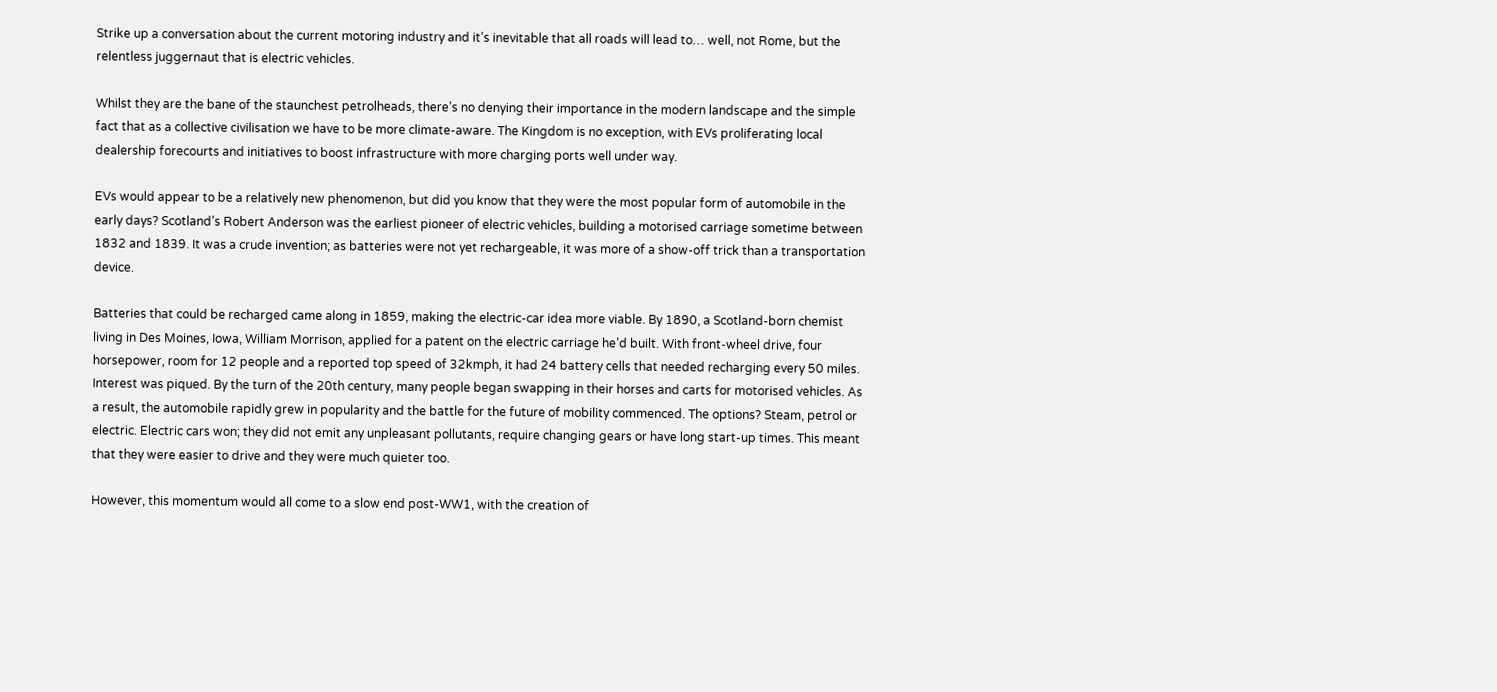Strike up a conversation about the current motoring industry and it’s inevitable that all roads will lead to… well, not Rome, but the relentless juggernaut that is electric vehicles.

Whilst they are the bane of the staunchest petrolheads, there’s no denying their importance in the modern landscape and the simple fact that as a collective civilisation we have to be more climate-aware. The Kingdom is no exception, with EVs proliferating local dealership forecourts and initiatives to boost infrastructure with more charging ports well under way.

EVs would appear to be a relatively new phenomenon, but did you know that they were the most popular form of automobile in the early days? Scotland’s Robert Anderson was the earliest pioneer of electric vehicles, building a motorised carriage sometime between 1832 and 1839. It was a crude invention; as batteries were not yet rechargeable, it was more of a show-off trick than a transportation device.

Batteries that could be recharged came along in 1859, making the electric-car idea more viable. By 1890, a Scotland-born chemist living in Des Moines, Iowa, William Morrison, applied for a patent on the electric carriage he’d built. With front-wheel drive, four horsepower, room for 12 people and a reported top speed of 32kmph, it had 24 battery cells that needed recharging every 50 miles.
Interest was piqued. By the turn of the 20th century, many people began swapping in their horses and carts for motorised vehicles. As a result, the automobile rapidly grew in popularity and the battle for the future of mobility commenced. The options? Steam, petrol or electric. Electric cars won; they did not emit any unpleasant pollutants, require changing gears or have long start-up times. This meant that they were easier to drive and they were much quieter too.

However, this momentum would all come to a slow end post-WW1, with the creation of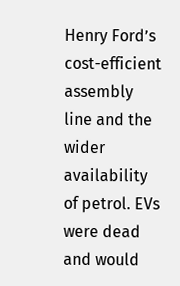Henry Ford’s cost-efficient assembly line and the wider availability of petrol. EVs were dead and would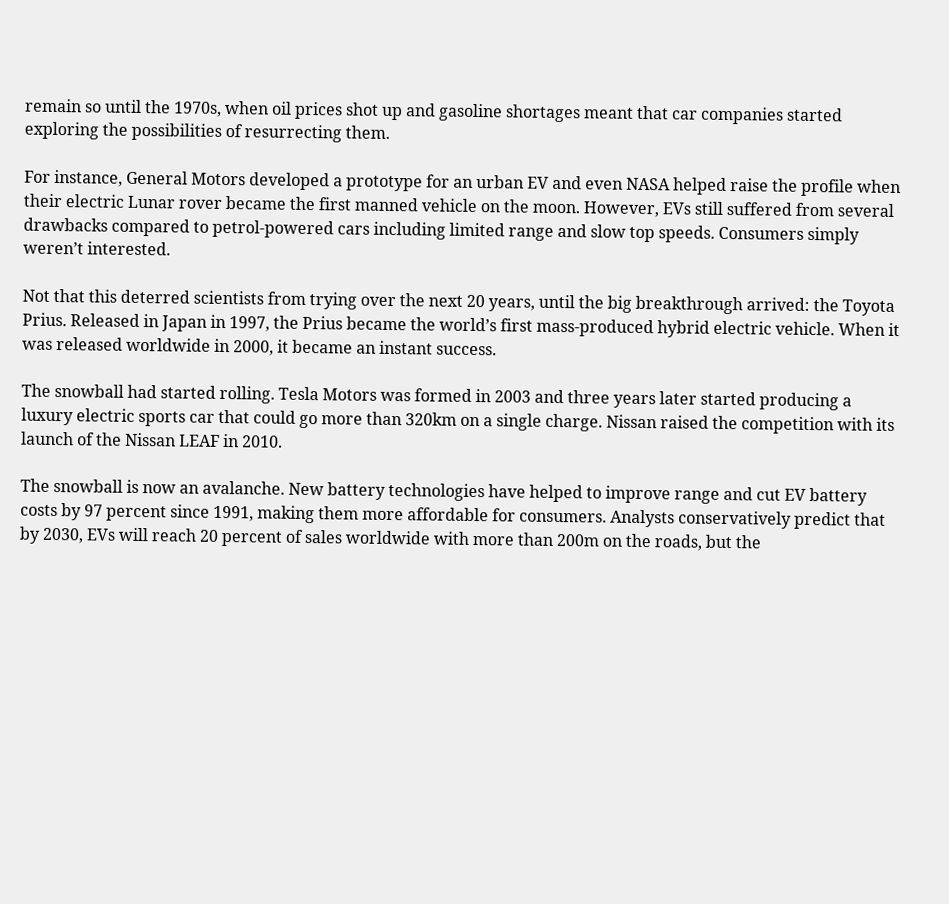remain so until the 1970s, when oil prices shot up and gasoline shortages meant that car companies started exploring the possibilities of resurrecting them.

For instance, General Motors developed a prototype for an urban EV and even NASA helped raise the profile when their electric Lunar rover became the first manned vehicle on the moon. However, EVs still suffered from several drawbacks compared to petrol-powered cars including limited range and slow top speeds. Consumers simply weren’t interested.

Not that this deterred scientists from trying over the next 20 years, until the big breakthrough arrived: the Toyota Prius. Released in Japan in 1997, the Prius became the world’s first mass-produced hybrid electric vehicle. When it was released worldwide in 2000, it became an instant success.

The snowball had started rolling. Tesla Motors was formed in 2003 and three years later started producing a luxury electric sports car that could go more than 320km on a single charge. Nissan raised the competition with its launch of the Nissan LEAF in 2010.

The snowball is now an avalanche. New battery technologies have helped to improve range and cut EV battery costs by 97 percent since 1991, making them more affordable for consumers. Analysts conservatively predict that by 2030, EVs will reach 20 percent of sales worldwide with more than 200m on the roads, but the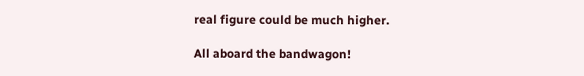real figure could be much higher.

All aboard the bandwagon!